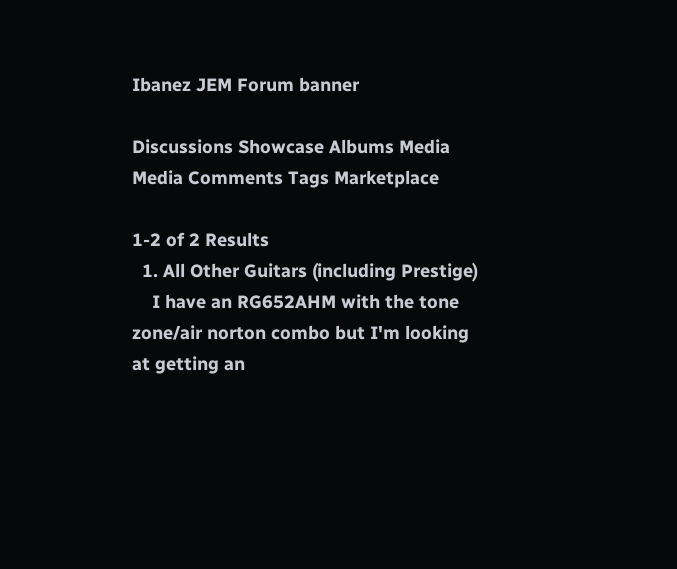Ibanez JEM Forum banner

Discussions Showcase Albums Media Media Comments Tags Marketplace

1-2 of 2 Results
  1. All Other Guitars (including Prestige)
    I have an RG652AHM with the tone zone/air norton combo but I'm looking at getting an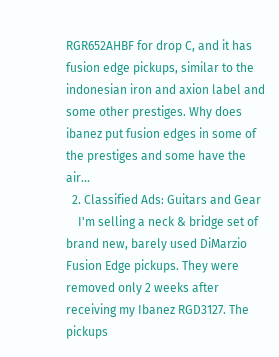RGR652AHBF for drop C, and it has fusion edge pickups, similar to the indonesian iron and axion label and some other prestiges. Why does ibanez put fusion edges in some of the prestiges and some have the air...
  2. Classified Ads: Guitars and Gear
    I'm selling a neck & bridge set of brand new, barely used DiMarzio Fusion Edge pickups. They were removed only 2 weeks after receiving my Ibanez RGD3127. The pickups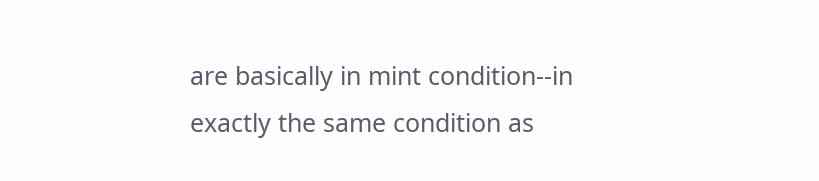are basically in mint condition--in exactly the same condition as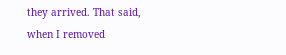they arrived. That said, when I removed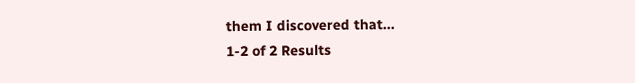them I discovered that...
1-2 of 2 Results